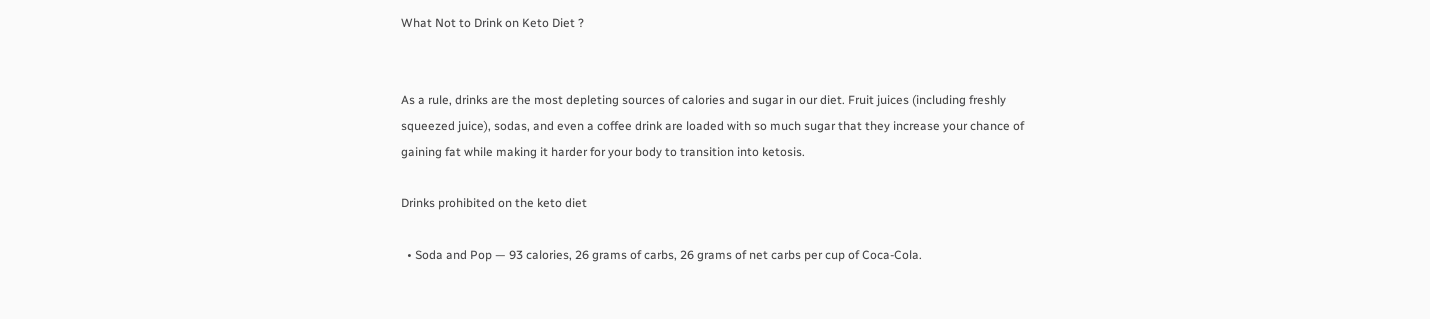What Not to Drink on Keto Diet ?


As a rule, drinks are the most depleting sources of calories and sugar in our diet. Fruit juices (including freshly squeezed juice), sodas, and even a coffee drink are loaded with so much sugar that they increase your chance of gaining fat while making it harder for your body to transition into ketosis.

Drinks prohibited on the keto diet

  • Soda and Pop — 93 calories, 26 grams of carbs, 26 grams of net carbs per cup of Coca-Cola.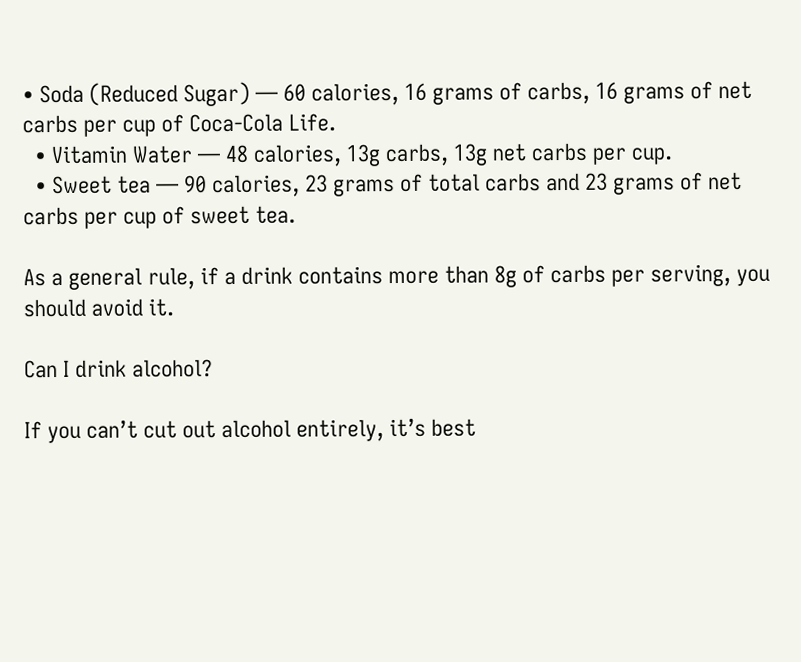• Soda (Reduced Sugar) — 60 calories, 16 grams of carbs, 16 grams of net carbs per cup of Coca-Cola Life.
  • Vitamin Water — 48 calories, 13g carbs, 13g net carbs per cup.
  • Sweet tea — 90 calories, 23 grams of total carbs and 23 grams of net carbs per cup of sweet tea.

As a general rule, if a drink contains more than 8g of carbs per serving, you should avoid it.

Can I drink alcohol?

If you can’t cut out alcohol entirely, it’s best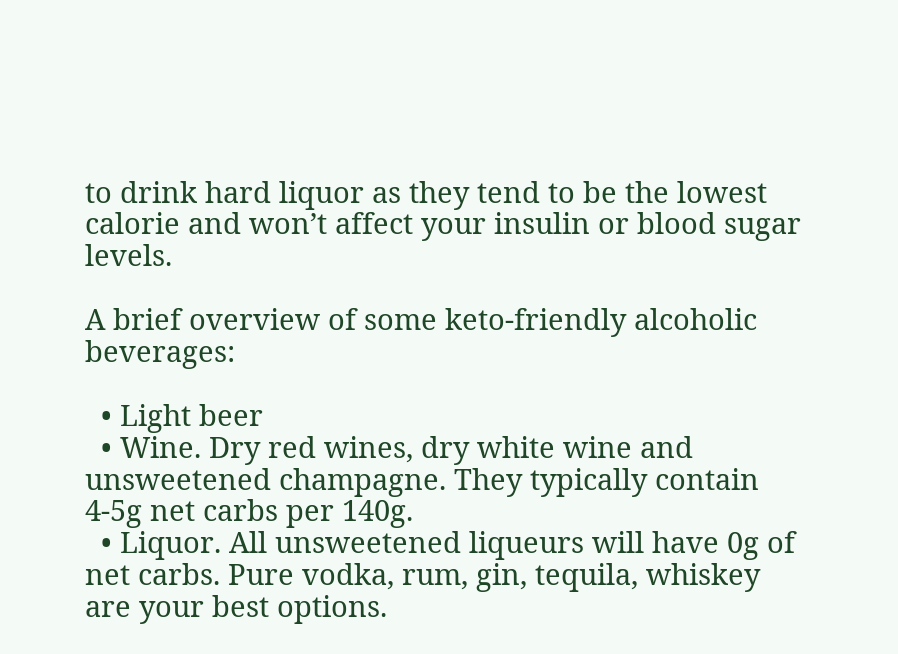to drink hard liquor as they tend to be the lowest calorie and won’t affect your insulin or blood sugar levels.

A brief overview of some keto-friendly alcoholic beverages:

  • Light beer
  • Wine. Dry red wines, dry white wine and unsweetened champagne. They typically contain 4-5g net carbs per 140g.
  • Liquor. All unsweetened liqueurs will have 0g of net carbs. Pure vodka, rum, gin, tequila, whiskey are your best options.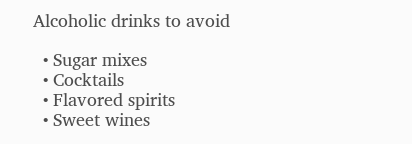Alcoholic drinks to avoid

  • Sugar mixes
  • Cocktails
  • Flavored spirits
  • Sweet wines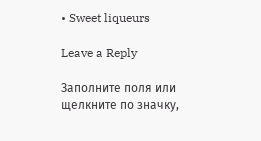• Sweet liqueurs

Leave a Reply

Заполните поля или щелкните по значку,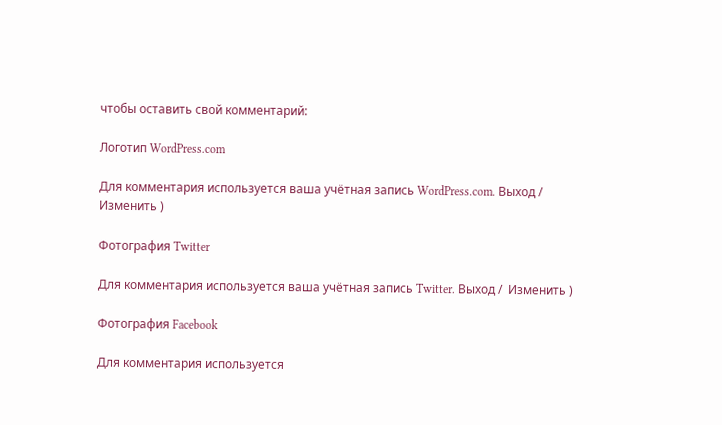чтобы оставить свой комментарий:

Логотип WordPress.com

Для комментария используется ваша учётная запись WordPress.com. Выход /  Изменить )

Фотография Twitter

Для комментария используется ваша учётная запись Twitter. Выход /  Изменить )

Фотография Facebook

Для комментария используется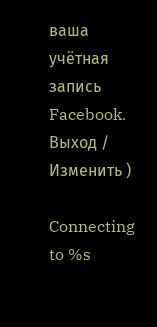ваша учётная запись Facebook. Выход /  Изменить )

Connecting to %s